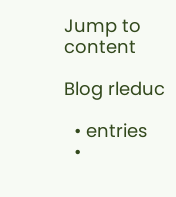Jump to content

Blog rleduc

  • entries
  •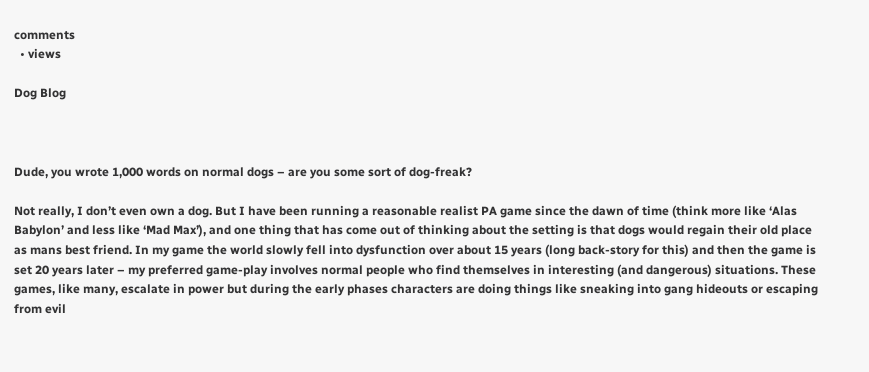comments
  • views

Dog Blog



Dude, you wrote 1,000 words on normal dogs – are you some sort of dog-freak?

Not really, I don’t even own a dog. But I have been running a reasonable realist PA game since the dawn of time (think more like ‘Alas Babylon’ and less like ‘Mad Max’), and one thing that has come out of thinking about the setting is that dogs would regain their old place as mans best friend. In my game the world slowly fell into dysfunction over about 15 years (long back-story for this) and then the game is set 20 years later – my preferred game-play involves normal people who find themselves in interesting (and dangerous) situations. These games, like many, escalate in power but during the early phases characters are doing things like sneaking into gang hideouts or escaping from evil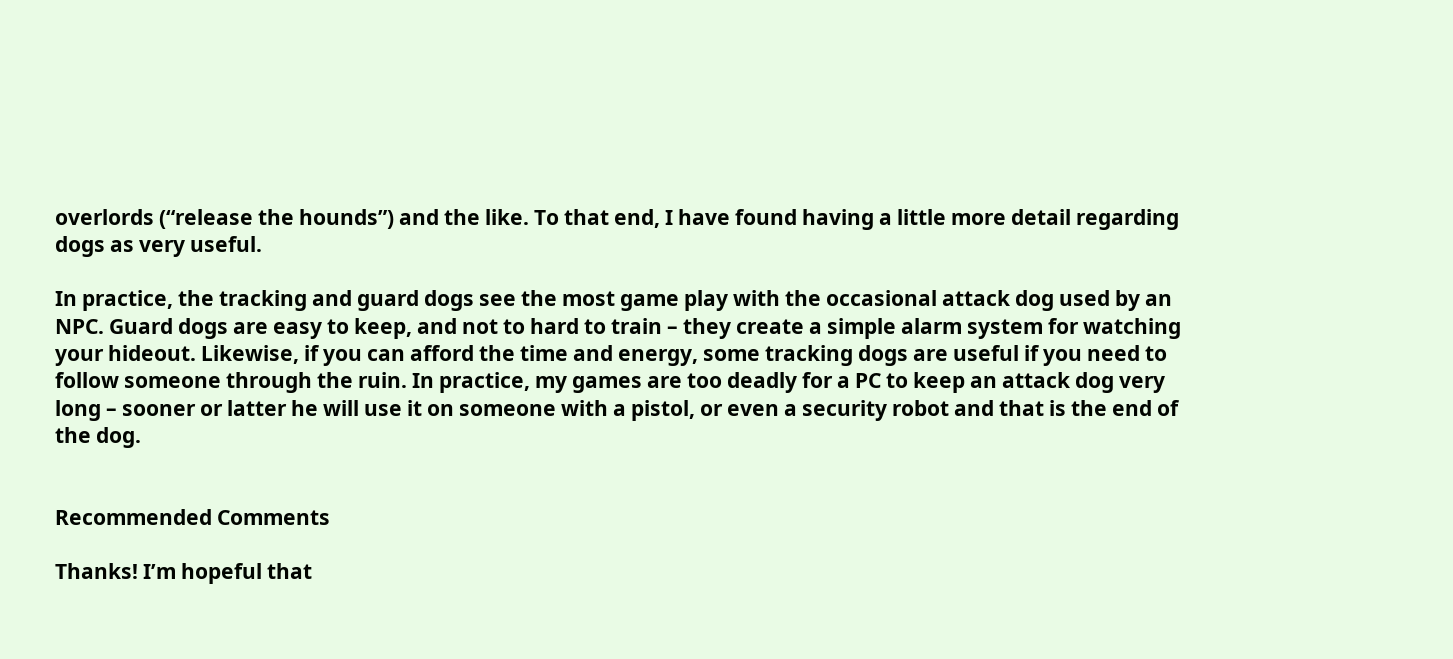overlords (“release the hounds”) and the like. To that end, I have found having a little more detail regarding dogs as very useful.

In practice, the tracking and guard dogs see the most game play with the occasional attack dog used by an NPC. Guard dogs are easy to keep, and not to hard to train – they create a simple alarm system for watching your hideout. Likewise, if you can afford the time and energy, some tracking dogs are useful if you need to follow someone through the ruin. In practice, my games are too deadly for a PC to keep an attack dog very long – sooner or latter he will use it on someone with a pistol, or even a security robot and that is the end of the dog.


Recommended Comments

Thanks! I’m hopeful that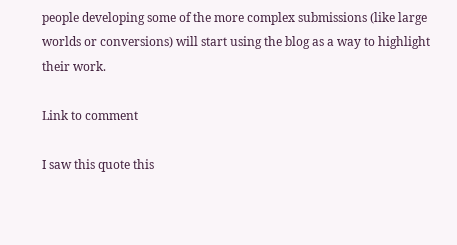people developing some of the more complex submissions (like large worlds or conversions) will start using the blog as a way to highlight their work.

Link to comment

I saw this quote this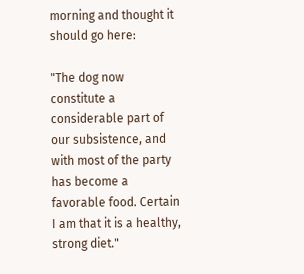morning and thought it should go here:

"The dog now constitute a considerable part of our subsistence, and with most of the party has become a favorable food. Certain I am that it is a healthy, strong diet."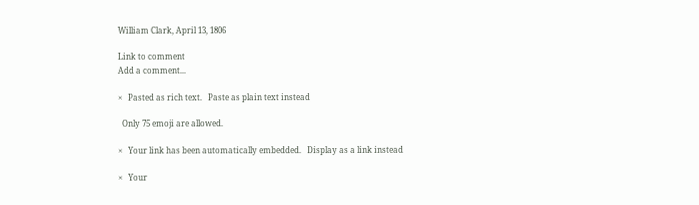William Clark, April 13, 1806

Link to comment
Add a comment...

×   Pasted as rich text.   Paste as plain text instead

  Only 75 emoji are allowed.

×   Your link has been automatically embedded.   Display as a link instead

×   Your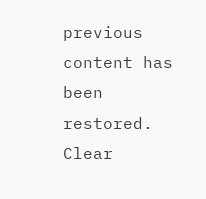previous content has been restored.   Clear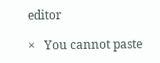editor

×   You cannot paste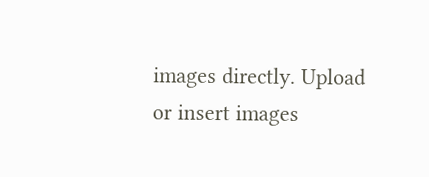images directly. Upload or insert images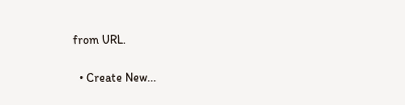from URL.

  • Create New...